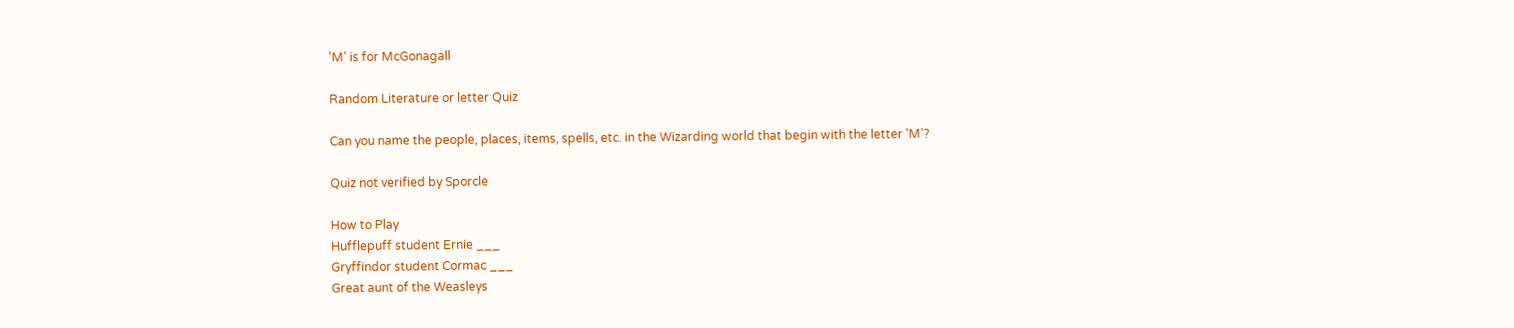'M' is for McGonagall

Random Literature or letter Quiz

Can you name the people, places, items, spells, etc. in the Wizarding world that begin with the letter 'M'?

Quiz not verified by Sporcle

How to Play
Hufflepuff student Ernie ___
Gryffindor student Cormac ___
Great aunt of the Weasleys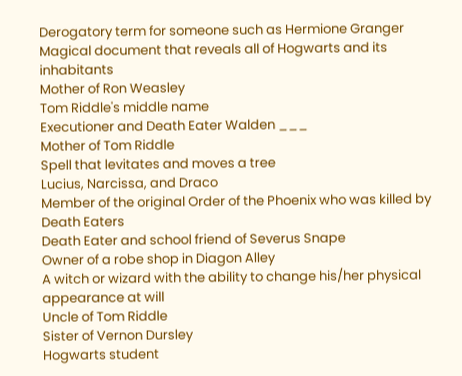Derogatory term for someone such as Hermione Granger
Magical document that reveals all of Hogwarts and its inhabitants
Mother of Ron Weasley
Tom Riddle's middle name
Executioner and Death Eater Walden ___
Mother of Tom Riddle
Spell that levitates and moves a tree
Lucius, Narcissa, and Draco
Member of the original Order of the Phoenix who was killed by Death Eaters
Death Eater and school friend of Severus Snape
Owner of a robe shop in Diagon Alley
A witch or wizard with the ability to change his/her physical appearance at will
Uncle of Tom Riddle
Sister of Vernon Dursley
Hogwarts student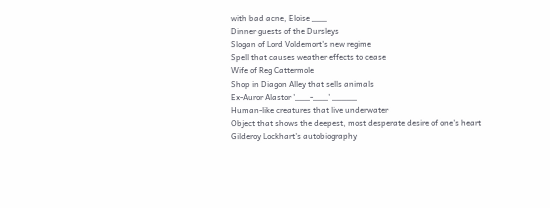with bad acne, Eloise ___
Dinner guests of the Dursleys
Slogan of Lord Voldemort's new regime
Spell that causes weather effects to cease
Wife of Reg Cattermole
Shop in Diagon Alley that sells animals
Ex-Auror Alastor '___-___' _____
Human-like creatures that live underwater
Object that shows the deepest, most desperate desire of one's heart
Gilderoy Lockhart's autobiography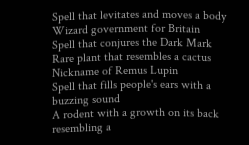Spell that levitates and moves a body
Wizard government for Britain
Spell that conjures the Dark Mark
Rare plant that resembles a cactus
Nickname of Remus Lupin
Spell that fills people's ears with a buzzing sound
A rodent with a growth on its back resembling a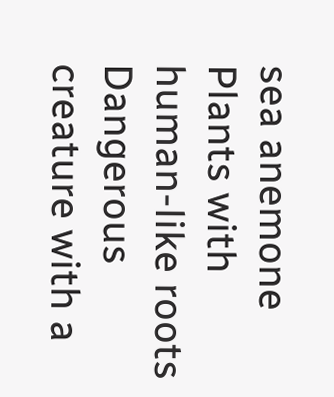sea anemone
Plants with human-like roots
Dangerous creature with a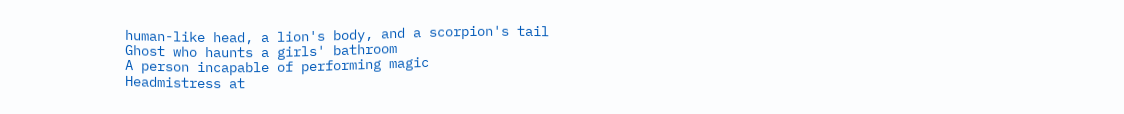human-like head, a lion's body, and a scorpion's tail
Ghost who haunts a girls' bathroom
A person incapable of performing magic
Headmistress at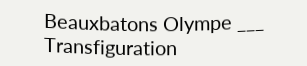Beauxbatons Olympe ___
Transfiguration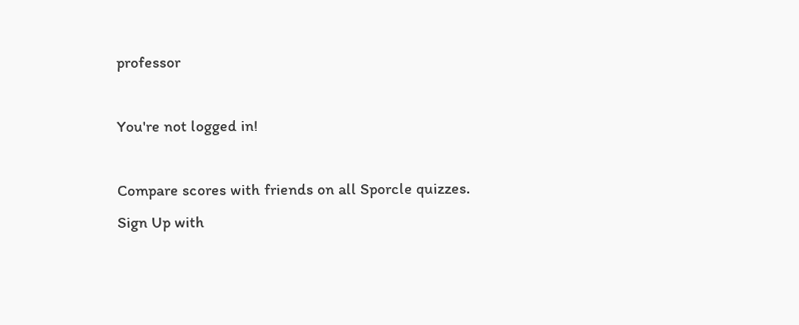professor

You're not logged in!

Compare scores with friends on all Sporcle quizzes.
Sign Up with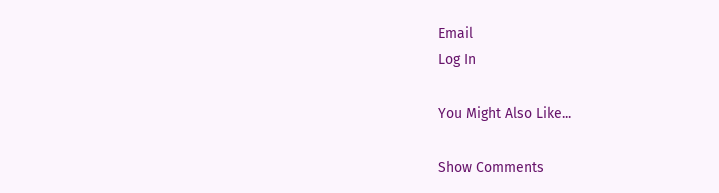Email
Log In

You Might Also Like...

Show Comments